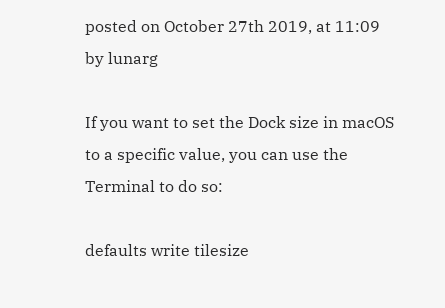posted on October 27th 2019, at 11:09
by lunarg

If you want to set the Dock size in macOS to a specific value, you can use the Terminal to do so:

defaults write tilesize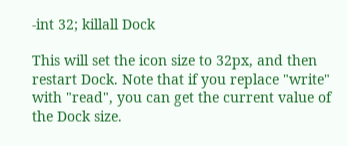-int 32; killall Dock

This will set the icon size to 32px, and then restart Dock. Note that if you replace "write" with "read", you can get the current value of the Dock size.